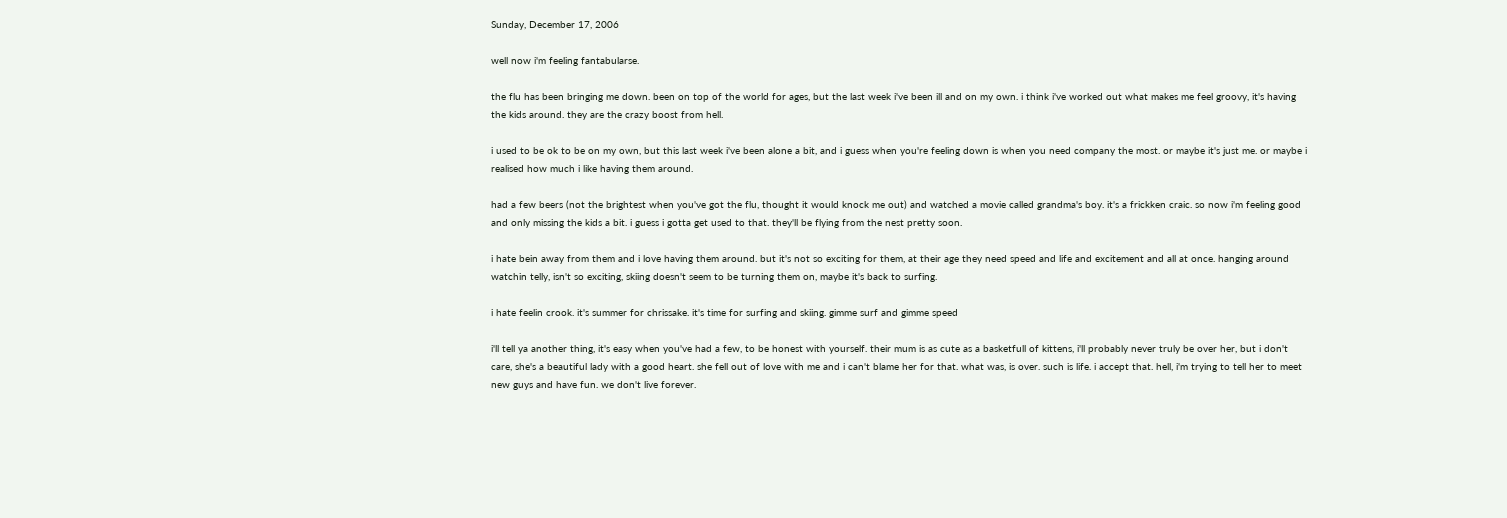Sunday, December 17, 2006

well now i'm feeling fantabularse.

the flu has been bringing me down. been on top of the world for ages, but the last week i've been ill and on my own. i think i've worked out what makes me feel groovy, it's having the kids around. they are the crazy boost from hell.

i used to be ok to be on my own, but this last week i've been alone a bit, and i guess when you're feeling down is when you need company the most. or maybe it's just me. or maybe i realised how much i like having them around.

had a few beers (not the brightest when you've got the flu, thought it would knock me out) and watched a movie called grandma's boy. it's a frickken craic. so now i'm feeling good and only missing the kids a bit. i guess i gotta get used to that. they'll be flying from the nest pretty soon.

i hate bein away from them and i love having them around. but it's not so exciting for them, at their age they need speed and life and excitement and all at once. hanging around watchin telly, isn't so exciting, skiing doesn't seem to be turning them on, maybe it's back to surfing.

i hate feelin crook. it's summer for chrissake. it's time for surfing and skiing. gimme surf and gimme speed

i'll tell ya another thing, it's easy when you've had a few, to be honest with yourself. their mum is as cute as a basketfull of kittens, i'll probably never truly be over her, but i don't care, she's a beautiful lady with a good heart. she fell out of love with me and i can't blame her for that. what was, is over. such is life. i accept that. hell, i'm trying to tell her to meet new guys and have fun. we don't live forever.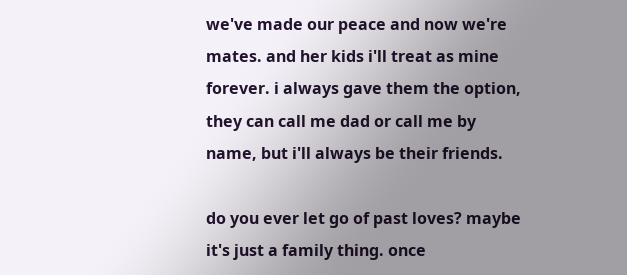we've made our peace and now we're mates. and her kids i'll treat as mine forever. i always gave them the option, they can call me dad or call me by name, but i'll always be their friends.

do you ever let go of past loves? maybe it's just a family thing. once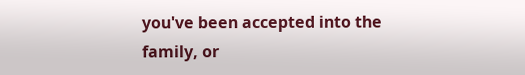you've been accepted into the family, or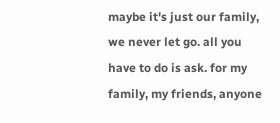maybe it's just our family, we never let go. all you have to do is ask. for my family, my friends, anyone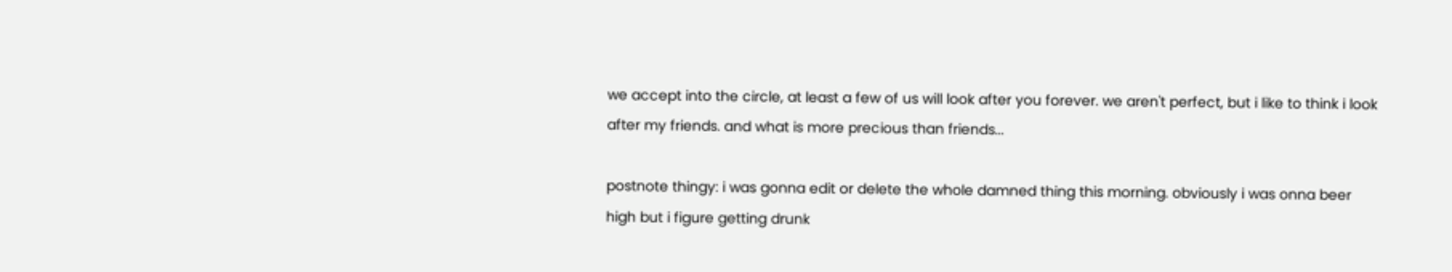we accept into the circle, at least a few of us will look after you forever. we aren't perfect, but i like to think i look after my friends. and what is more precious than friends...

postnote thingy: i was gonna edit or delete the whole damned thing this morning. obviously i was onna beer high but i figure getting drunk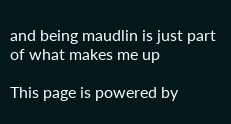and being maudlin is just part of what makes me up

This page is powered by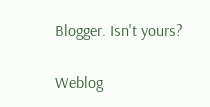Blogger. Isn't yours?

Weblog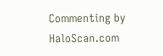Commenting by HaloScan.com